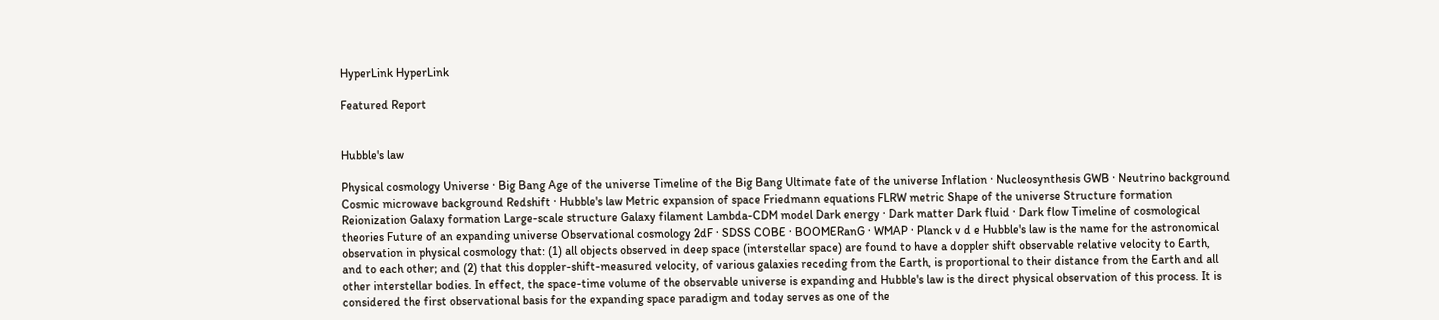HyperLink HyperLink

Featured Report


Hubble's law

Physical cosmology Universe · Big Bang Age of the universe Timeline of the Big Bang Ultimate fate of the universe Inflation · Nucleosynthesis GWB · Neutrino background Cosmic microwave background Redshift · Hubble's law Metric expansion of space Friedmann equations FLRW metric Shape of the universe Structure formation Reionization Galaxy formation Large-scale structure Galaxy filament Lambda-CDM model Dark energy · Dark matter Dark fluid · Dark flow Timeline of cosmological theories Future of an expanding universe Observational cosmology 2dF · SDSS COBE · BOOMERanG · WMAP · Planck v d e Hubble's law is the name for the astronomical observation in physical cosmology that: (1) all objects observed in deep space (interstellar space) are found to have a doppler shift observable relative velocity to Earth, and to each other; and (2) that this doppler-shift-measured velocity, of various galaxies receding from the Earth, is proportional to their distance from the Earth and all other interstellar bodies. In effect, the space-time volume of the observable universe is expanding and Hubble's law is the direct physical observation of this process. It is considered the first observational basis for the expanding space paradigm and today serves as one of the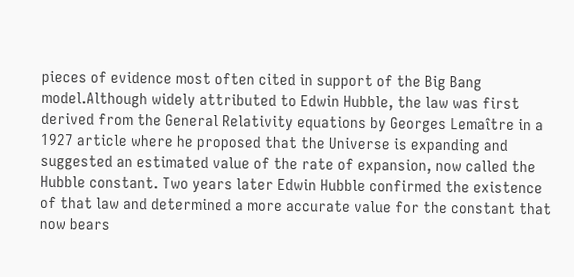pieces of evidence most often cited in support of the Big Bang model.Although widely attributed to Edwin Hubble, the law was first derived from the General Relativity equations by Georges Lemaître in a 1927 article where he proposed that the Universe is expanding and suggested an estimated value of the rate of expansion, now called the Hubble constant. Two years later Edwin Hubble confirmed the existence of that law and determined a more accurate value for the constant that now bears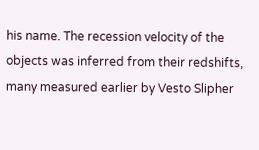his name. The recession velocity of the objects was inferred from their redshifts, many measured earlier by Vesto Slipher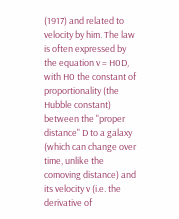(1917) and related to velocity by him. The law is often expressed by the equation v = H0D, with H0 the constant of proportionality (the Hubble constant) between the "proper distance" D to a galaxy (which can change over time, unlike the comoving distance) and its velocity v (i.e. the derivative of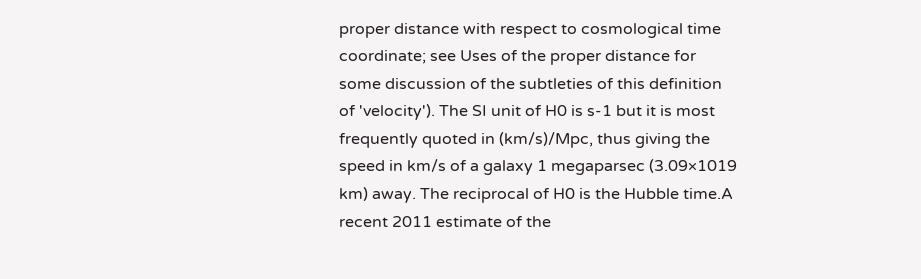proper distance with respect to cosmological time coordinate; see Uses of the proper distance for some discussion of the subtleties of this definition of 'velocity'). The SI unit of H0 is s-1 but it is most frequently quoted in (km/s)/Mpc, thus giving the speed in km/s of a galaxy 1 megaparsec (3.09×1019 km) away. The reciprocal of H0 is the Hubble time.A recent 2011 estimate of the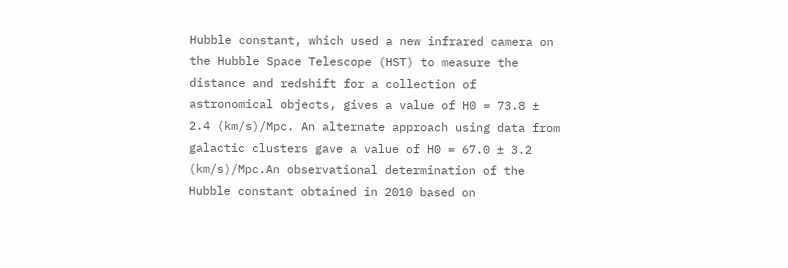Hubble constant, which used a new infrared camera on the Hubble Space Telescope (HST) to measure the distance and redshift for a collection of astronomical objects, gives a value of H0 = 73.8 ± 2.4 (km/s)/Mpc. An alternate approach using data from galactic clusters gave a value of H0 = 67.0 ± 3.2 (km/s)/Mpc.An observational determination of the Hubble constant obtained in 2010 based on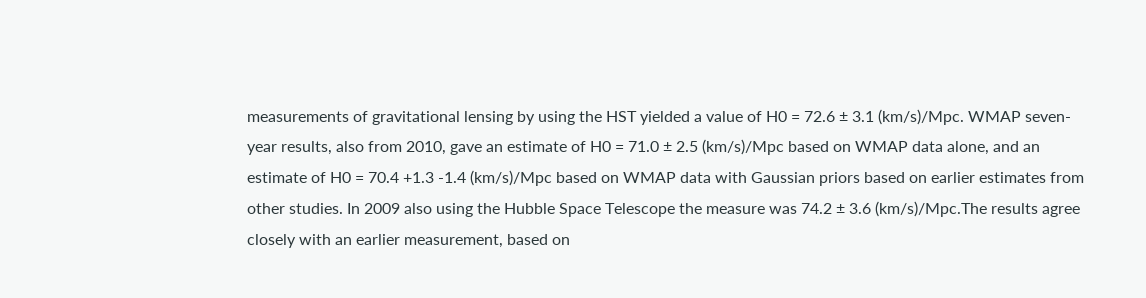measurements of gravitational lensing by using the HST yielded a value of H0 = 72.6 ± 3.1 (km/s)/Mpc. WMAP seven-year results, also from 2010, gave an estimate of H0 = 71.0 ± 2.5 (km/s)/Mpc based on WMAP data alone, and an estimate of H0 = 70.4 +1.3 -1.4 (km/s)/Mpc based on WMAP data with Gaussian priors based on earlier estimates from other studies. In 2009 also using the Hubble Space Telescope the measure was 74.2 ± 3.6 (km/s)/Mpc.The results agree closely with an earlier measurement, based on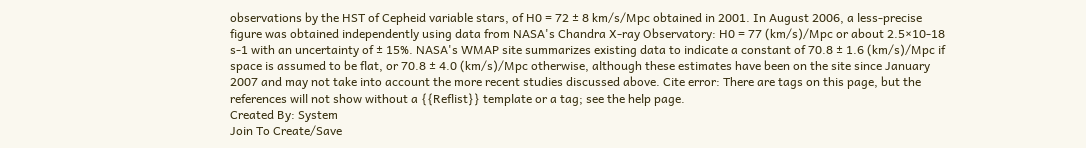observations by the HST of Cepheid variable stars, of H0 = 72 ± 8 km/s/Mpc obtained in 2001. In August 2006, a less-precise figure was obtained independently using data from NASA's Chandra X-ray Observatory: H0 = 77 (km/s)/Mpc or about 2.5×10-18 s-1 with an uncertainty of ± 15%. NASA's WMAP site summarizes existing data to indicate a constant of 70.8 ± 1.6 (km/s)/Mpc if space is assumed to be flat, or 70.8 ± 4.0 (km/s)/Mpc otherwise, although these estimates have been on the site since January 2007 and may not take into account the more recent studies discussed above. Cite error: There are tags on this page, but the references will not show without a {{Reflist}} template or a tag; see the help page.
Created By: System
Join To Create/Save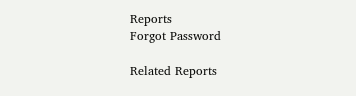Reports
Forgot Password

Related Reports